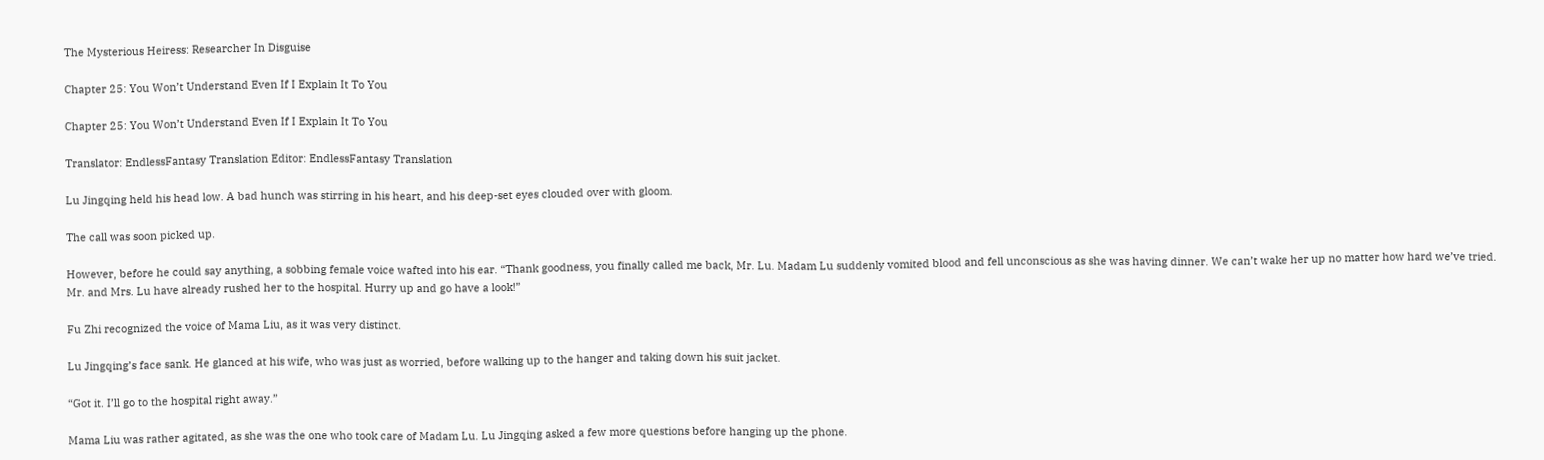The Mysterious Heiress: Researcher In Disguise

Chapter 25: You Won’t Understand Even If I Explain It To You

Chapter 25: You Won’t Understand Even If I Explain It To You

Translator: EndlessFantasy Translation Editor: EndlessFantasy Translation

Lu Jingqing held his head low. A bad hunch was stirring in his heart, and his deep-set eyes clouded over with gloom.

The call was soon picked up.

However, before he could say anything, a sobbing female voice wafted into his ear. “Thank goodness, you finally called me back, Mr. Lu. Madam Lu suddenly vomited blood and fell unconscious as she was having dinner. We can’t wake her up no matter how hard we’ve tried. Mr. and Mrs. Lu have already rushed her to the hospital. Hurry up and go have a look!”

Fu Zhi recognized the voice of Mama Liu, as it was very distinct.

Lu Jingqing’s face sank. He glanced at his wife, who was just as worried, before walking up to the hanger and taking down his suit jacket.

“Got it. I’ll go to the hospital right away.”

Mama Liu was rather agitated, as she was the one who took care of Madam Lu. Lu Jingqing asked a few more questions before hanging up the phone.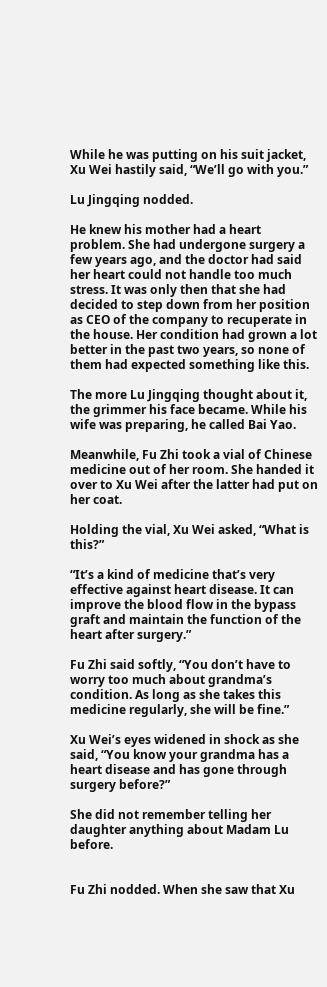While he was putting on his suit jacket, Xu Wei hastily said, “We’ll go with you.”

Lu Jingqing nodded.

He knew his mother had a heart problem. She had undergone surgery a few years ago, and the doctor had said her heart could not handle too much stress. It was only then that she had decided to step down from her position as CEO of the company to recuperate in the house. Her condition had grown a lot better in the past two years, so none of them had expected something like this.

The more Lu Jingqing thought about it, the grimmer his face became. While his wife was preparing, he called Bai Yao.

Meanwhile, Fu Zhi took a vial of Chinese medicine out of her room. She handed it over to Xu Wei after the latter had put on her coat.

Holding the vial, Xu Wei asked, “What is this?”

“It’s a kind of medicine that’s very effective against heart disease. It can improve the blood flow in the bypass graft and maintain the function of the heart after surgery.”

Fu Zhi said softly, “You don’t have to worry too much about grandma’s condition. As long as she takes this medicine regularly, she will be fine.”

Xu Wei’s eyes widened in shock as she said, “You know your grandma has a heart disease and has gone through surgery before?”

She did not remember telling her daughter anything about Madam Lu before.


Fu Zhi nodded. When she saw that Xu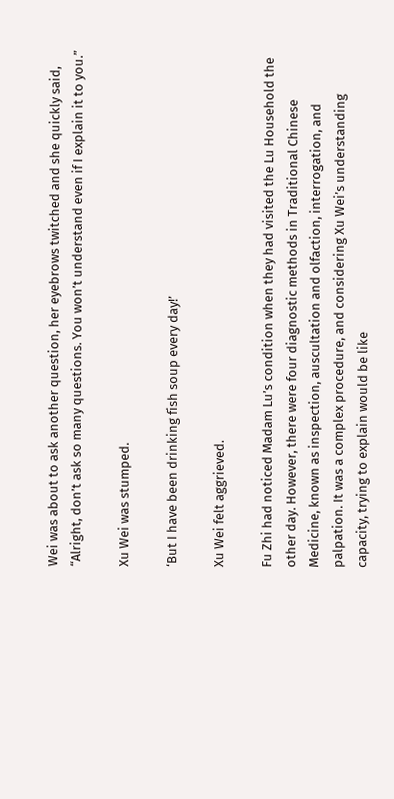Wei was about to ask another question, her eyebrows twitched and she quickly said, “Alright, don’t ask so many questions. You won’t understand even if I explain it to you.”

Xu Wei was stumped.

‘But I have been drinking fish soup every day!’

Xu Wei felt aggrieved.

Fu Zhi had noticed Madam Lu’s condition when they had visited the Lu Household the other day. However, there were four diagnostic methods in Traditional Chinese Medicine, known as inspection, auscultation and olfaction, interrogation, and palpation. It was a complex procedure, and considering Xu Wei’s understanding capacity, trying to explain would be like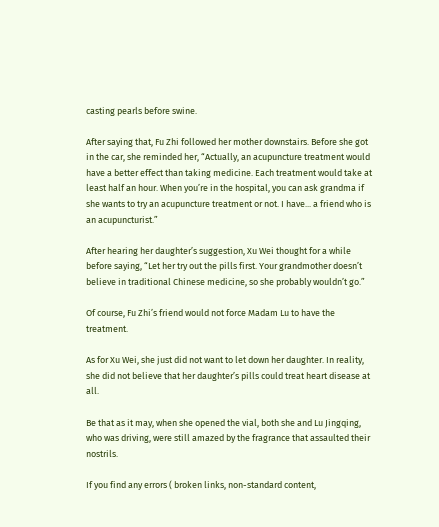casting pearls before swine.

After saying that, Fu Zhi followed her mother downstairs. Before she got in the car, she reminded her, “Actually, an acupuncture treatment would have a better effect than taking medicine. Each treatment would take at least half an hour. When you’re in the hospital, you can ask grandma if she wants to try an acupuncture treatment or not. I have... a friend who is an acupuncturist.”

After hearing her daughter’s suggestion, Xu Wei thought for a while before saying, “Let her try out the pills first. Your grandmother doesn’t believe in traditional Chinese medicine, so she probably wouldn’t go.”

Of course, Fu Zhi’s friend would not force Madam Lu to have the treatment.

As for Xu Wei, she just did not want to let down her daughter. In reality, she did not believe that her daughter’s pills could treat heart disease at all.

Be that as it may, when she opened the vial, both she and Lu Jingqing, who was driving, were still amazed by the fragrance that assaulted their nostrils.

If you find any errors ( broken links, non-standard content,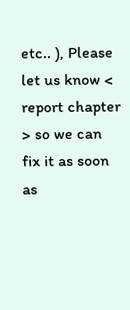etc.. ), Please let us know < report chapter > so we can fix it as soon as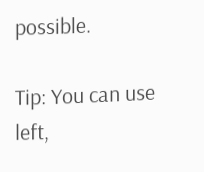possible.

Tip: You can use left,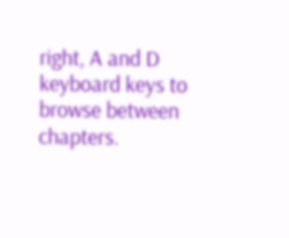right, A and D keyboard keys to browse between chapters.